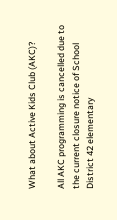What about Active Kids Club (AKC)?

All AKC programming is cancelled due to the current closure notice of School District 42 elementary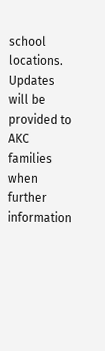school locations. Updates will be provided to AKC families when further information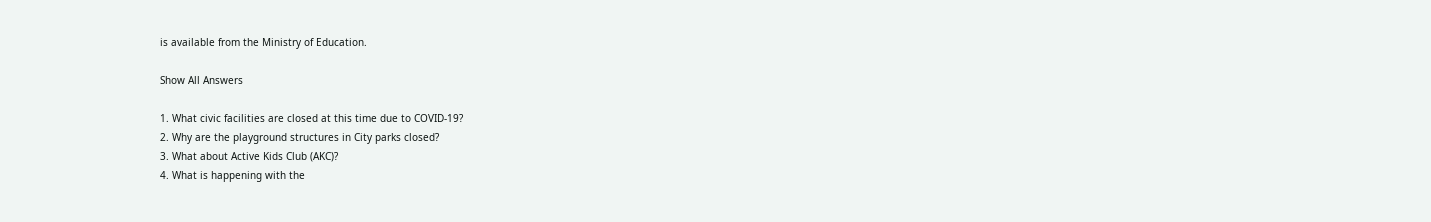is available from the Ministry of Education.

Show All Answers

1. What civic facilities are closed at this time due to COVID-19?
2. Why are the playground structures in City parks closed?
3. What about Active Kids Club (AKC)?
4. What is happening with the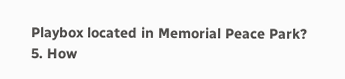Playbox located in Memorial Peace Park?
5. How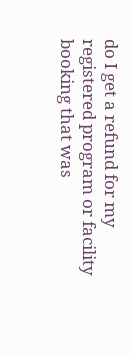do I get a refund for my registered program or facility booking that was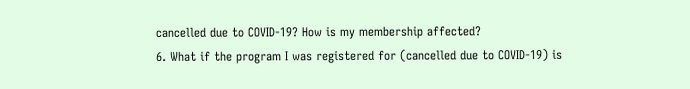cancelled due to COVID-19? How is my membership affected?
6. What if the program I was registered for (cancelled due to COVID-19) is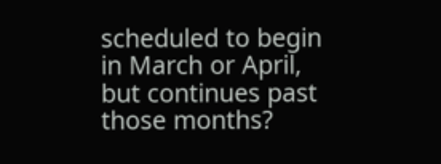scheduled to begin in March or April, but continues past those months?